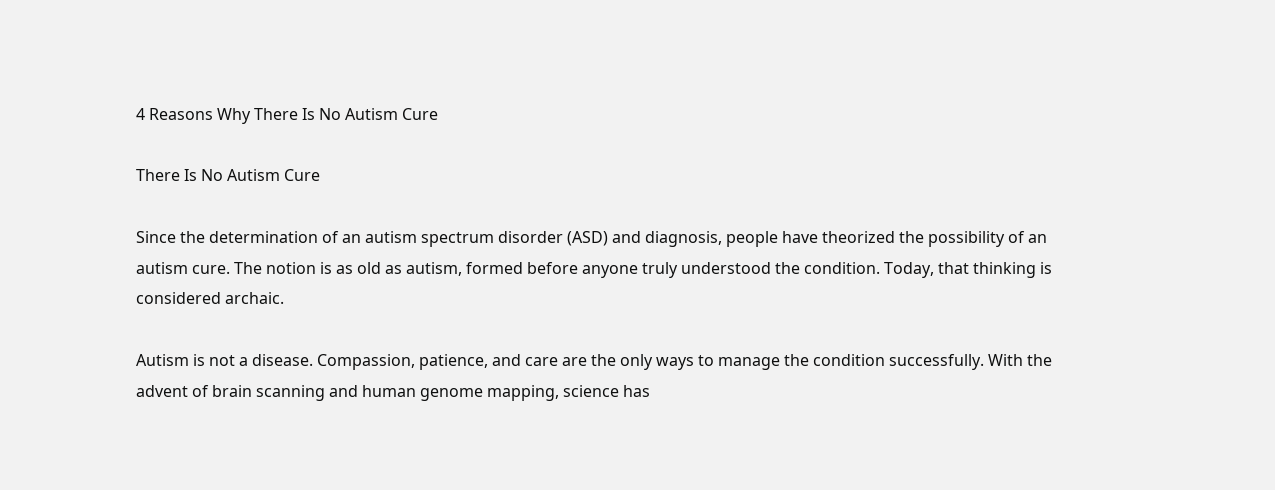4 Reasons Why There Is No Autism Cure

There Is No Autism Cure

Since the determination of an autism spectrum disorder (ASD) and diagnosis, people have theorized the possibility of an autism cure. The notion is as old as autism, formed before anyone truly understood the condition. Today, that thinking is considered archaic.

Autism is not a disease. Compassion, patience, and care are the only ways to manage the condition successfully. With the advent of brain scanning and human genome mapping, science has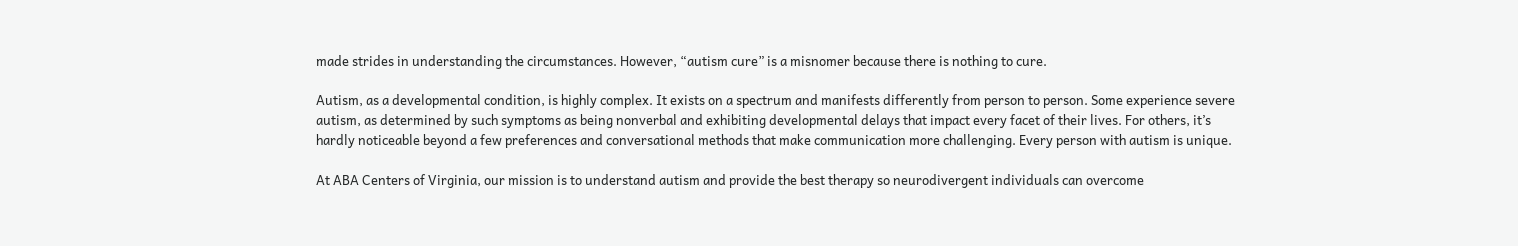made strides in understanding the circumstances. However, “autism cure” is a misnomer because there is nothing to cure.

Autism, as a developmental condition, is highly complex. It exists on a spectrum and manifests differently from person to person. Some experience severe autism, as determined by such symptoms as being nonverbal and exhibiting developmental delays that impact every facet of their lives. For others, it’s hardly noticeable beyond a few preferences and conversational methods that make communication more challenging. Every person with autism is unique.

At ABA Centers of Virginia, our mission is to understand autism and provide the best therapy so neurodivergent individuals can overcome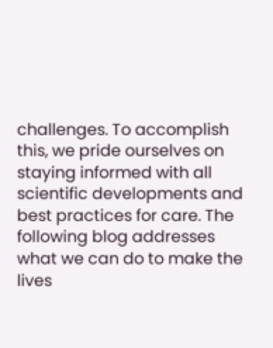challenges. To accomplish this, we pride ourselves on staying informed with all scientific developments and best practices for care. The following blog addresses what we can do to make the lives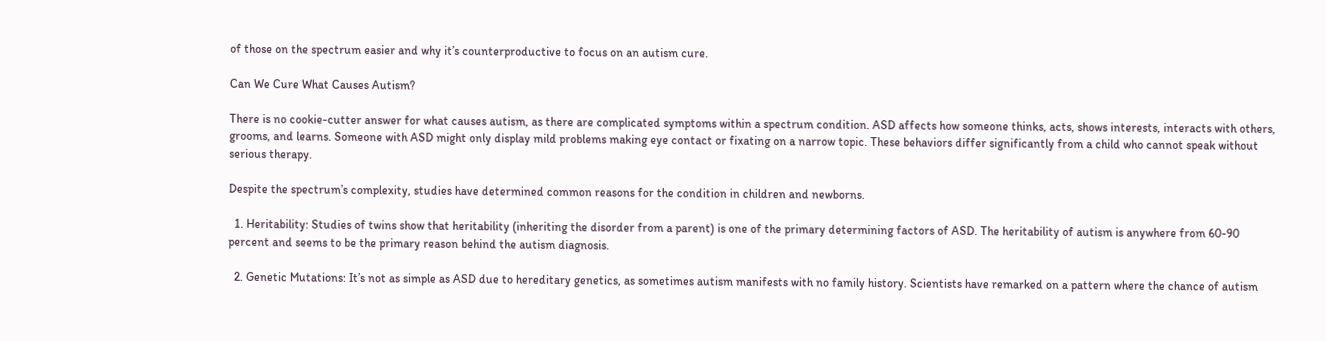of those on the spectrum easier and why it’s counterproductive to focus on an autism cure.

Can We Cure What Causes Autism?

There is no cookie-cutter answer for what causes autism, as there are complicated symptoms within a spectrum condition. ASD affects how someone thinks, acts, shows interests, interacts with others, grooms, and learns. Someone with ASD might only display mild problems making eye contact or fixating on a narrow topic. These behaviors differ significantly from a child who cannot speak without serious therapy.

Despite the spectrum’s complexity, studies have determined common reasons for the condition in children and newborns.

  1. Heritability: Studies of twins show that heritability (inheriting the disorder from a parent) is one of the primary determining factors of ASD. The heritability of autism is anywhere from 60-90 percent and seems to be the primary reason behind the autism diagnosis.

  2. Genetic Mutations: It’s not as simple as ASD due to hereditary genetics, as sometimes autism manifests with no family history. Scientists have remarked on a pattern where the chance of autism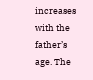increases with the father’s age. The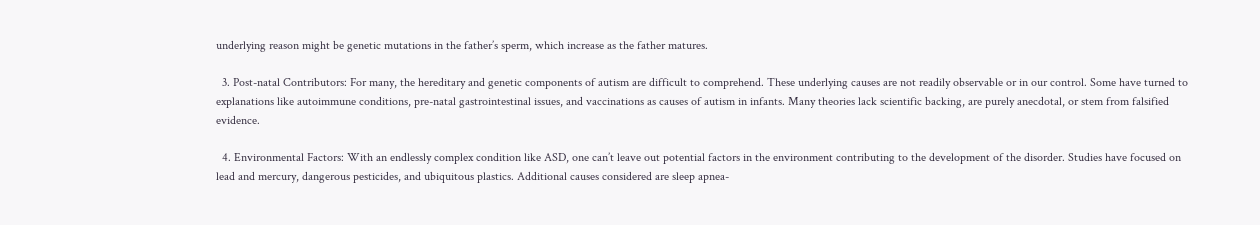underlying reason might be genetic mutations in the father’s sperm, which increase as the father matures.

  3. Post-natal Contributors: For many, the hereditary and genetic components of autism are difficult to comprehend. These underlying causes are not readily observable or in our control. Some have turned to explanations like autoimmune conditions, pre-natal gastrointestinal issues, and vaccinations as causes of autism in infants. Many theories lack scientific backing, are purely anecdotal, or stem from falsified evidence.

  4. Environmental Factors: With an endlessly complex condition like ASD, one can’t leave out potential factors in the environment contributing to the development of the disorder. Studies have focused on lead and mercury, dangerous pesticides, and ubiquitous plastics. Additional causes considered are sleep apnea-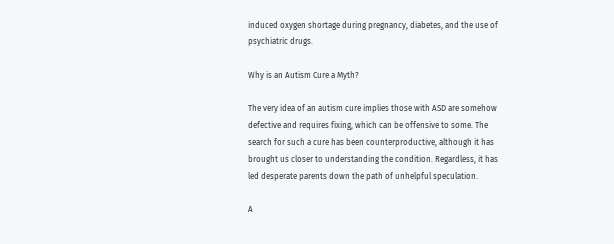induced oxygen shortage during pregnancy, diabetes, and the use of psychiatric drugs.

Why is an Autism Cure a Myth?

The very idea of an autism cure implies those with ASD are somehow defective and requires fixing, which can be offensive to some. The search for such a cure has been counterproductive, although it has brought us closer to understanding the condition. Regardless, it has led desperate parents down the path of unhelpful speculation.

A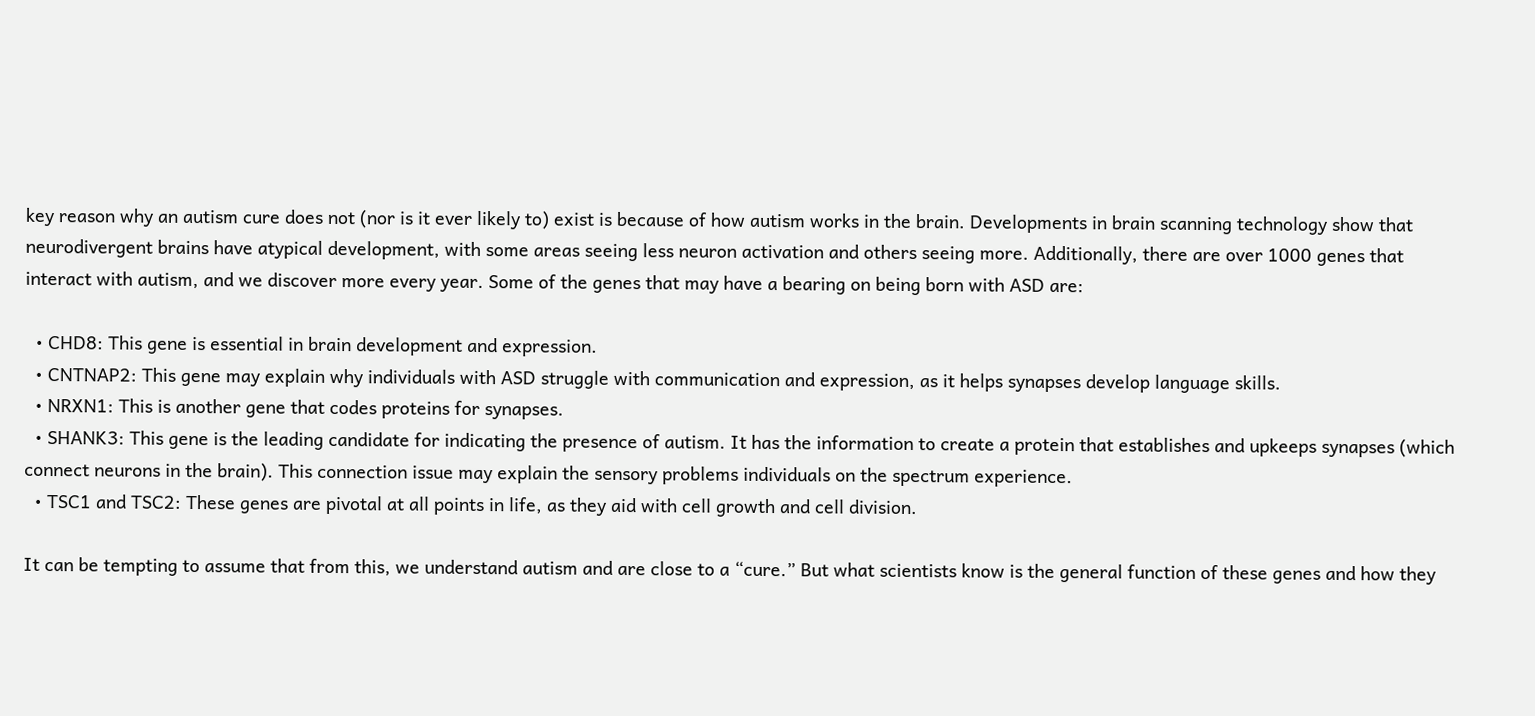key reason why an autism cure does not (nor is it ever likely to) exist is because of how autism works in the brain. Developments in brain scanning technology show that neurodivergent brains have atypical development, with some areas seeing less neuron activation and others seeing more. Additionally, there are over 1000 genes that interact with autism, and we discover more every year. Some of the genes that may have a bearing on being born with ASD are:

  • CHD8: This gene is essential in brain development and expression.
  • CNTNAP2: This gene may explain why individuals with ASD struggle with communication and expression, as it helps synapses develop language skills.
  • NRXN1: This is another gene that codes proteins for synapses.
  • SHANK3: This gene is the leading candidate for indicating the presence of autism. It has the information to create a protein that establishes and upkeeps synapses (which connect neurons in the brain). This connection issue may explain the sensory problems individuals on the spectrum experience.
  • TSC1 and TSC2: These genes are pivotal at all points in life, as they aid with cell growth and cell division.

It can be tempting to assume that from this, we understand autism and are close to a “cure.” But what scientists know is the general function of these genes and how they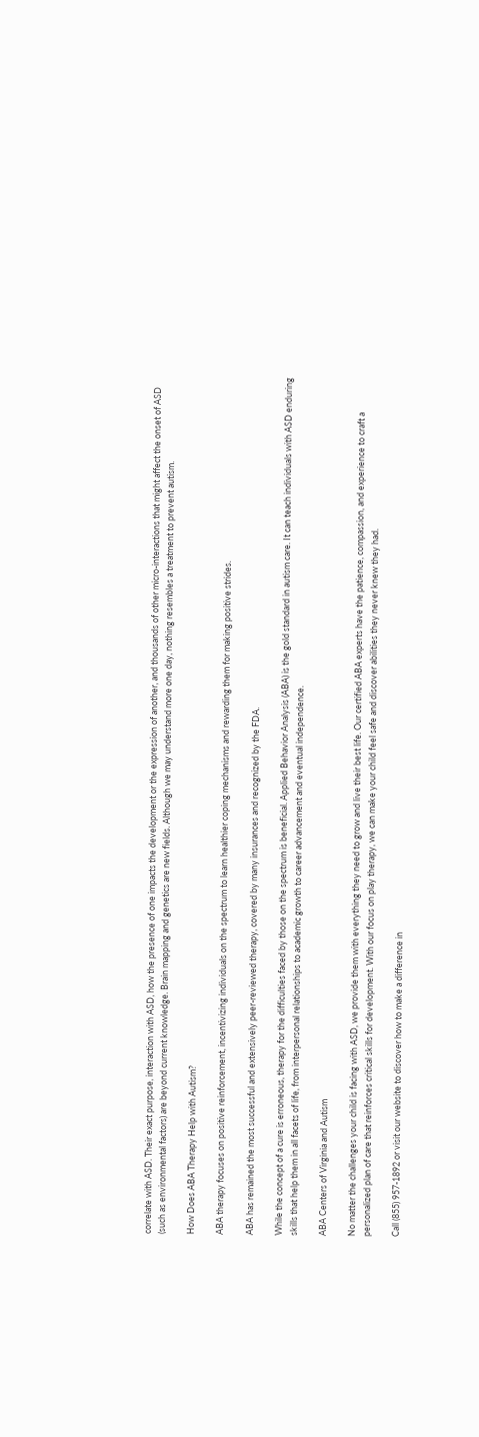correlate with ASD. Their exact purpose, interaction with ASD, how the presence of one impacts the development or the expression of another, and thousands of other micro-interactions that might affect the onset of ASD (such as environmental factors) are beyond current knowledge. Brain mapping and genetics are new fields. Although we may understand more one day, nothing resembles a treatment to prevent autism.

How Does ABA Therapy Help with Autism?

ABA therapy focuses on positive reinforcement, incentivizing individuals on the spectrum to learn healthier coping mechanisms and rewarding them for making positive strides.

ABA has remained the most successful and extensively peer-reviewed therapy, covered by many insurances and recognized by the FDA.

While the concept of a cure is erroneous, therapy for the difficulties faced by those on the spectrum is beneficial. Applied Behavior Analysis (ABA) is the gold standard in autism care. It can teach individuals with ASD enduring skills that help them in all facets of life, from interpersonal relationships to academic growth to career advancement and eventual independence.

ABA Centers of Virginia and Autism

No matter the challenges your child is facing with ASD, we provide them with everything they need to grow and live their best life. Our certified ABA experts have the patience, compassion, and experience to craft a personalized plan of care that reinforces critical skills for development. With our focus on play therapy, we can make your child feel safe and discover abilities they never knew they had.

Call (855) 957-1892 or visit our website to discover how to make a difference in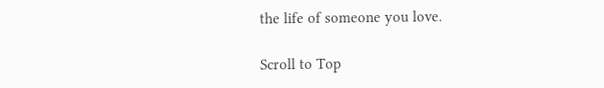the life of someone you love.

Scroll to Top